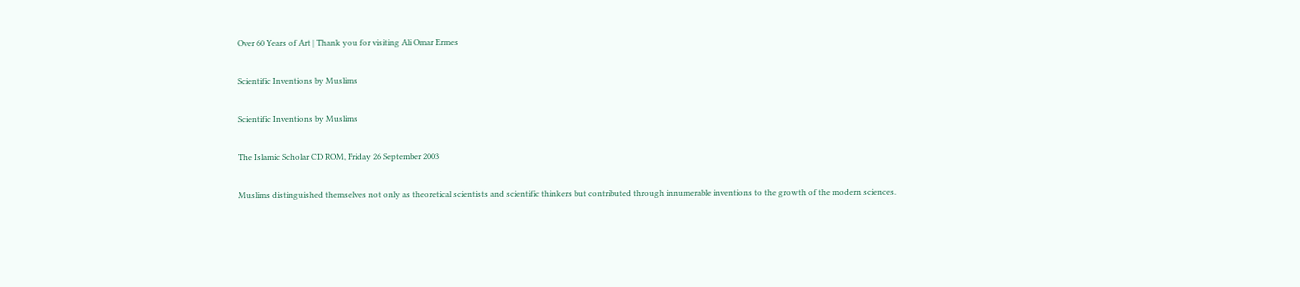Over 60 Years of Art | Thank you for visiting Ali Omar Ermes

Scientific Inventions by Muslims

Scientific Inventions by Muslims

The Islamic Scholar CD ROM, Friday 26 September 2003

Muslims distinguished themselves not only as theoretical scientists and scientific thinkers but contributed through innumerable inventions to the growth of the modern sciences.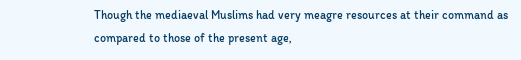Though the mediaeval Muslims had very meagre resources at their command as compared to those of the present age,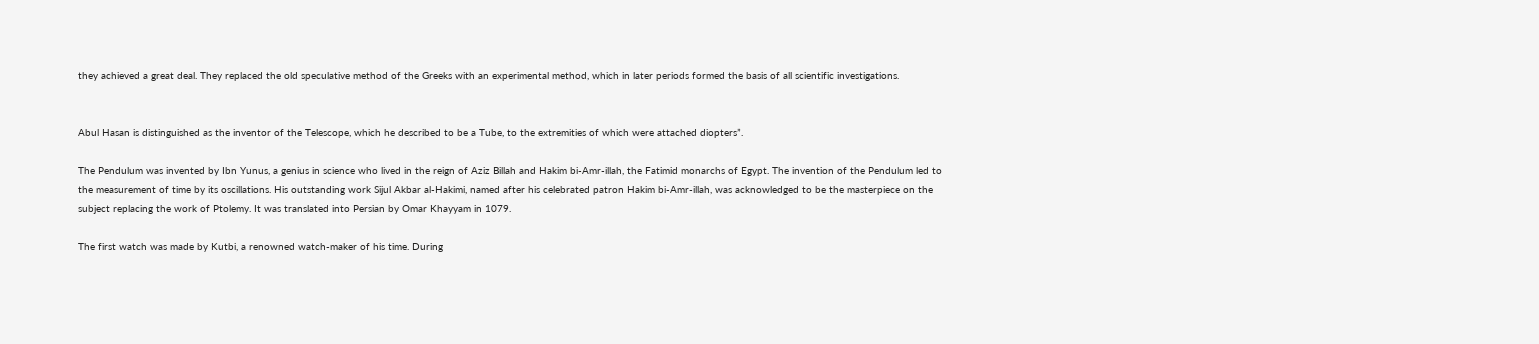they achieved a great deal. They replaced the old speculative method of the Greeks with an experimental method, which in later periods formed the basis of all scientific investigations.


Abul Hasan is distinguished as the inventor of the Telescope, which he described to be a Tube, to the extremities of which were attached diopters”.

The Pendulum was invented by Ibn Yunus, a genius in science who lived in the reign of Aziz Billah and Hakim bi-Amr-illah, the Fatimid monarchs of Egypt. The invention of the Pendulum led to the measurement of time by its oscillations. His outstanding work Sijul Akbar al-Hakimi, named after his celebrated patron Hakim bi-Amr-illah, was acknowledged to be the masterpiece on the subject replacing the work of Ptolemy. It was translated into Persian by Omar Khayyam in 1079.

The first watch was made by Kutbi, a renowned watch-maker of his time. During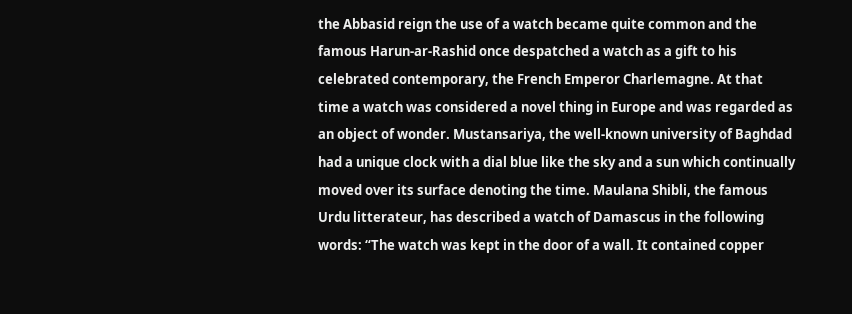the Abbasid reign the use of a watch became quite common and the famous Harun-ar-Rashid once despatched a watch as a gift to his celebrated contemporary, the French Emperor Charlemagne. At that time a watch was considered a novel thing in Europe and was regarded as an object of wonder. Mustansariya, the well-known university of Baghdad had a unique clock with a dial blue like the sky and a sun which continually moved over its surface denoting the time. Maulana Shibli, the famous Urdu litterateur, has described a watch of Damascus in the following words: “The watch was kept in the door of a wall. It contained copper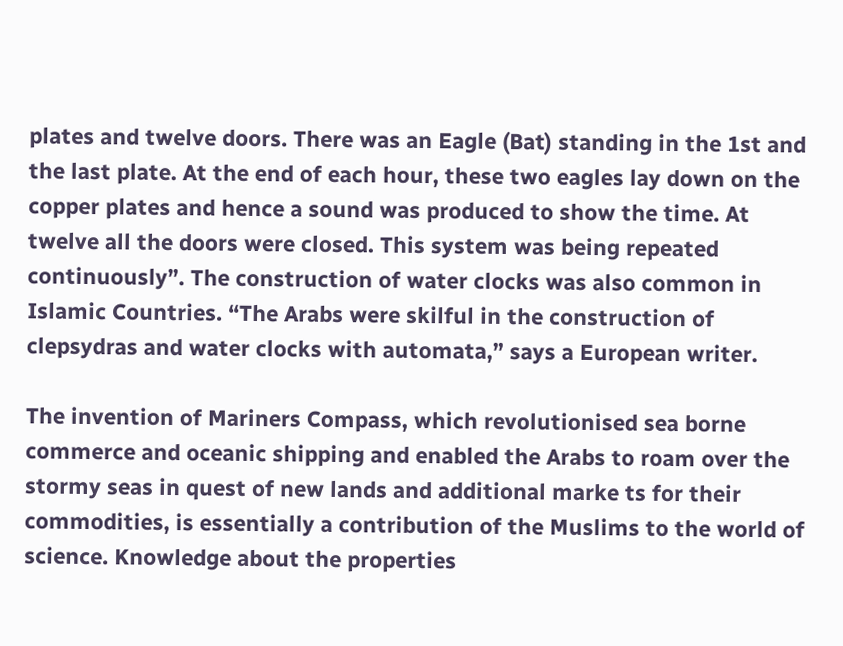plates and twelve doors. There was an Eagle (Bat) standing in the 1st and the last plate. At the end of each hour, these two eagles lay down on the copper plates and hence a sound was produced to show the time. At twelve all the doors were closed. This system was being repeated continuously”. The construction of water clocks was also common in Islamic Countries. “The Arabs were skilful in the construction of clepsydras and water clocks with automata,” says a European writer.

The invention of Mariners Compass, which revolutionised sea borne commerce and oceanic shipping and enabled the Arabs to roam over the stormy seas in quest of new lands and additional marke ts for their commodities, is essentially a contribution of the Muslims to the world of science. Knowledge about the properties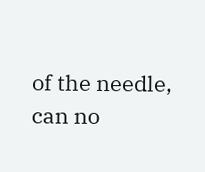of the needle, can no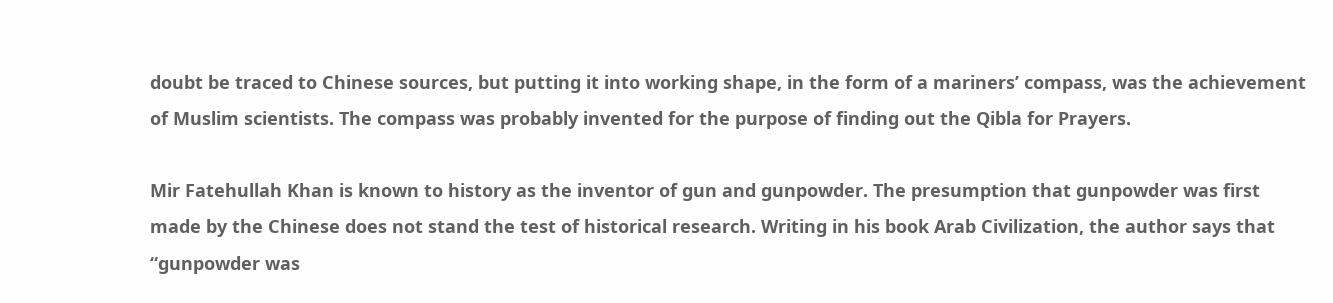doubt be traced to Chinese sources, but putting it into working shape, in the form of a mariners’ compass, was the achievement of Muslim scientists. The compass was probably invented for the purpose of finding out the Qibla for Prayers.

Mir Fatehullah Khan is known to history as the inventor of gun and gunpowder. The presumption that gunpowder was first made by the Chinese does not stand the test of historical research. Writing in his book Arab Civilization, the author says that “gunpowder was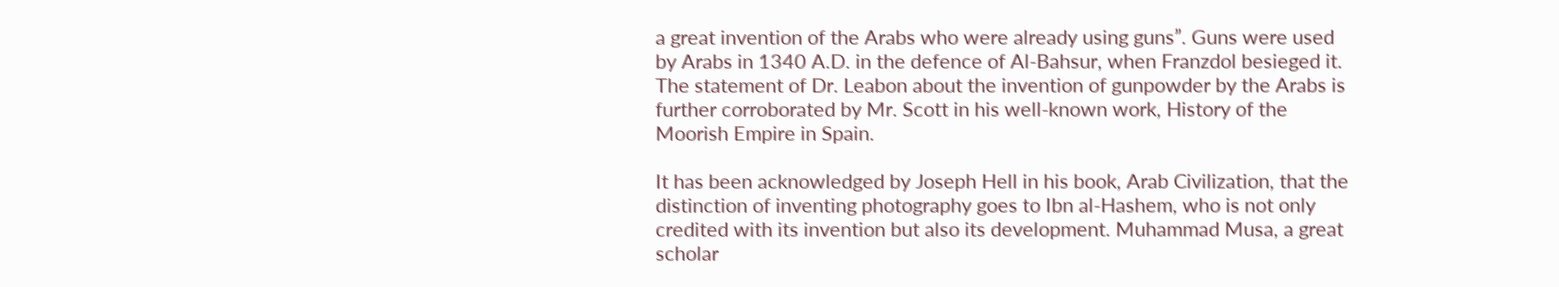a great invention of the Arabs who were already using guns”. Guns were used by Arabs in 1340 A.D. in the defence of Al-Bahsur, when Franzdol besieged it. The statement of Dr. Leabon about the invention of gunpowder by the Arabs is further corroborated by Mr. Scott in his well-known work, History of the Moorish Empire in Spain.

It has been acknowledged by Joseph Hell in his book, Arab Civilization, that the distinction of inventing photography goes to Ibn al-Hashem, who is not only credited with its invention but also its development. Muhammad Musa, a great scholar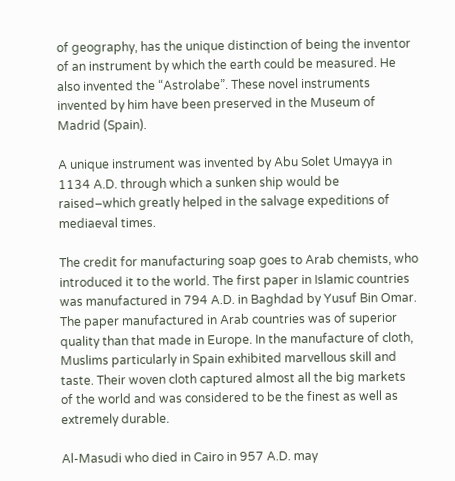of geography, has the unique distinction of being the inventor of an instrument by which the earth could be measured. He also invented the “Astrolabe”. These novel instruments invented by him have been preserved in the Museum of Madrid (Spain).

A unique instrument was invented by Abu Solet Umayya in 1134 A.D. through which a sunken ship would be raised–which greatly helped in the salvage expeditions of mediaeval times.

The credit for manufacturing soap goes to Arab chemists, who introduced it to the world. The first paper in Islamic countries was manufactured in 794 A.D. in Baghdad by Yusuf Bin Omar. The paper manufactured in Arab countries was of superior quality than that made in Europe. In the manufacture of cloth, Muslims particularly in Spain exhibited marvellous skill and taste. Their woven cloth captured almost all the big markets of the world and was considered to be the finest as well as extremely durable.

Al-Masudi who died in Cairo in 957 A.D. may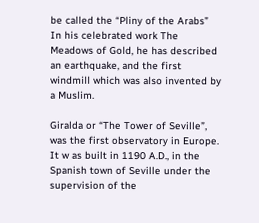be called the “Pliny of the Arabs” In his celebrated work The Meadows of Gold, he has described an earthquake, and the first windmill which was also invented by a Muslim.

Giralda or “The Tower of Seville”, was the first observatory in Europe. It w as built in 1190 A.D., in the Spanish town of Seville under the supervision of the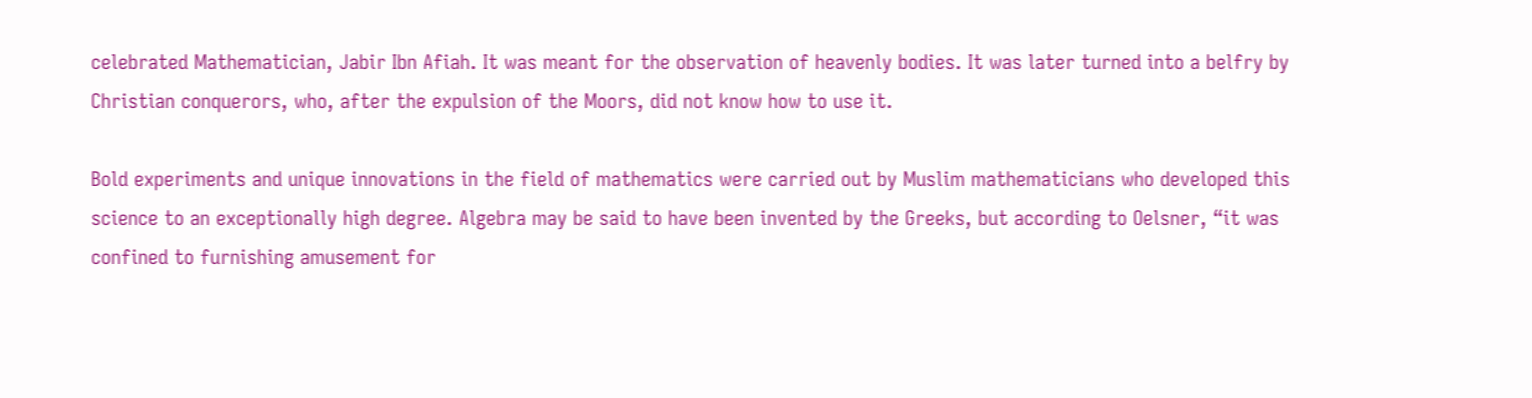celebrated Mathematician, Jabir Ibn Afiah. It was meant for the observation of heavenly bodies. It was later turned into a belfry by Christian conquerors, who, after the expulsion of the Moors, did not know how to use it.

Bold experiments and unique innovations in the field of mathematics were carried out by Muslim mathematicians who developed this science to an exceptionally high degree. Algebra may be said to have been invented by the Greeks, but according to Oelsner, “it was confined to furnishing amusement for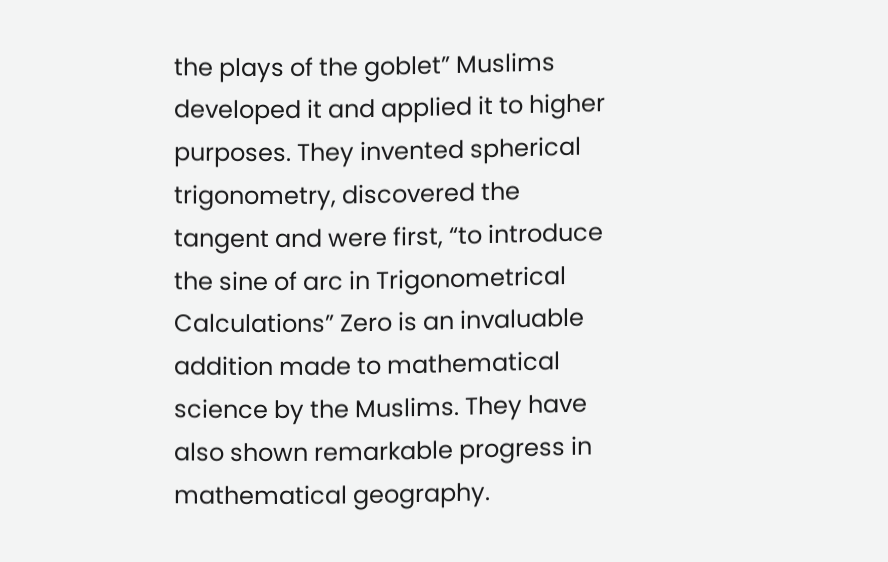the plays of the goblet” Muslims developed it and applied it to higher purposes. They invented spherical trigonometry, discovered the tangent and were first, “to introduce the sine of arc in Trigonometrical Calculations” Zero is an invaluable addition made to mathematical science by the Muslims. They have also shown remarkable progress in mathematical geography.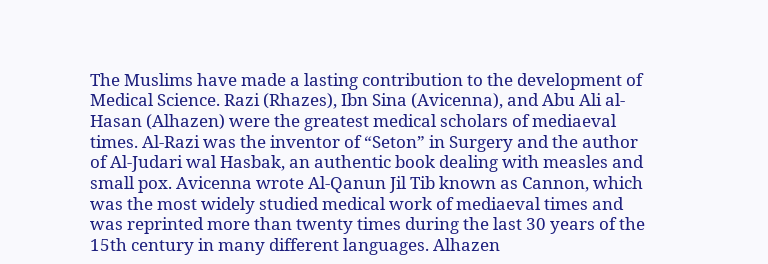The Muslims have made a lasting contribution to the development of Medical Science. Razi (Rhazes), Ibn Sina (Avicenna), and Abu Ali al-Hasan (Alhazen) were the greatest medical scholars of mediaeval times. Al-Razi was the inventor of “Seton” in Surgery and the author of Al-Judari wal Hasbak, an authentic book dealing with measles and small pox. Avicenna wrote Al-Qanun Jil Tib known as Cannon, which was the most widely studied medical work of mediaeval times and was reprinted more than twenty times during the last 30 years of the 15th century in many different languages. Alhazen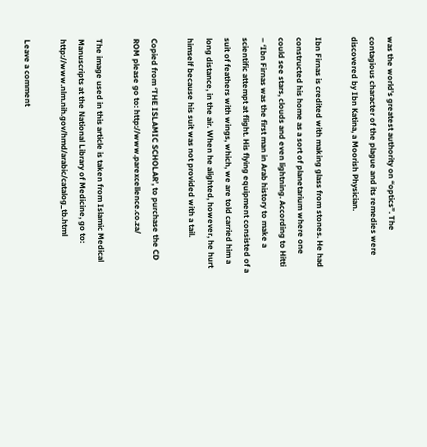was the world’s greatest authority on “optics”. The contagious character of the plague and its remedies were discovered by Ibn Katina, a Moorish Physician.

Ibn Firnas is credited with making glass from stones. He had constructed his home as a sort of planetarium where one could see stars, clouds and even lightning. According to Hitti – ‘Ibn Firnas was the first man in Arab history to make a scientific attempt at flight. His flying equipment consisted of a suit of feathers with wings, which, we are told carried him a long distance, in the air. When he alighted, however, he hurt himself because his suit was not provided with a tail.

Copied from ‘THE ISLAMIC SCHOLAR’, to purchase the CD ROM please go to: http://www.parexcellence.co.za/

The image used in this article is taken from Islamic Medical Manuscripts at the National Library of Medicine, go to: http://www.nlm.nih.gov/hmd/arabic/catalog_tb.html

Leave a comment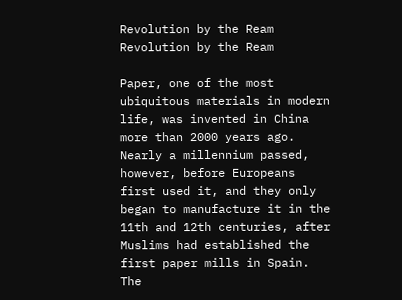Revolution by the Ream
Revolution by the Ream

Paper, one of the most ubiquitous materials in modern life, was invented in China more than 2000 years ago. Nearly a millennium passed, however, before Europeans first used it, and they only began to manufacture it in the 11th and 12th centuries, after Muslims had established the first paper mills in Spain. The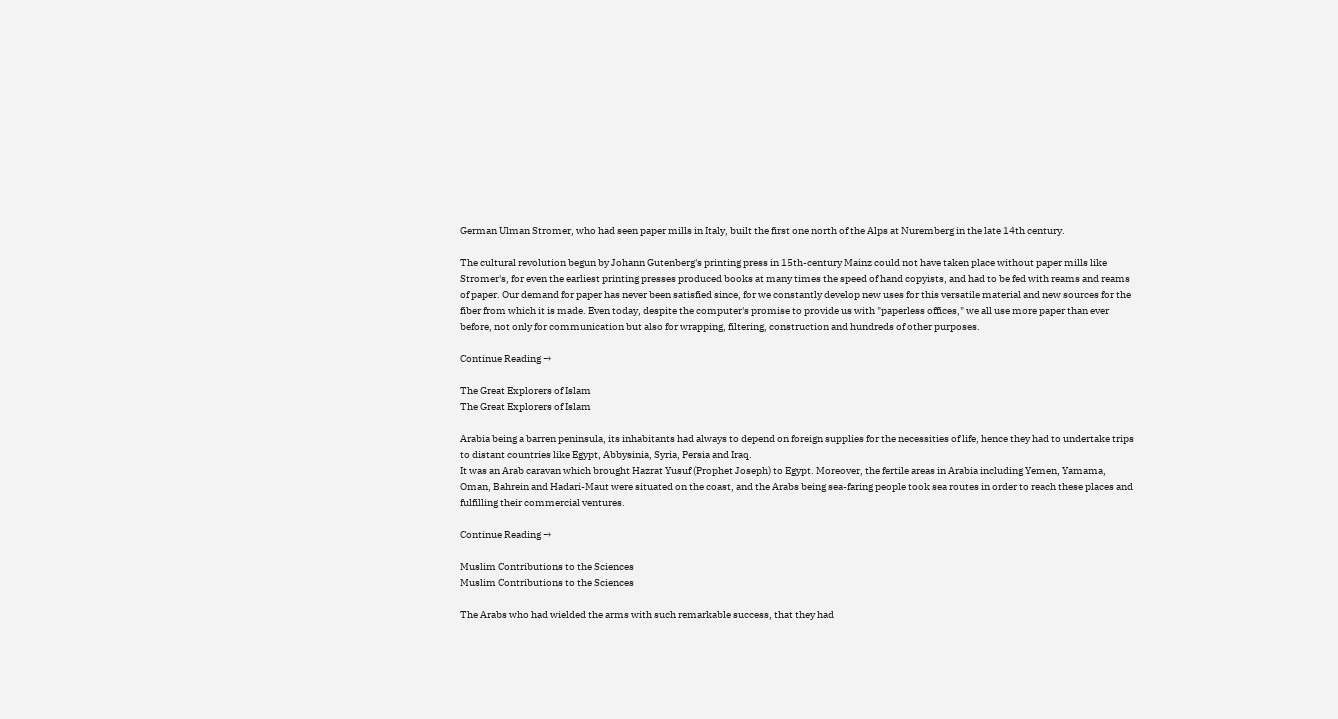German Ulman Stromer, who had seen paper mills in Italy, built the first one north of the Alps at Nuremberg in the late 14th century.

The cultural revolution begun by Johann Gutenberg's printing press in 15th-century Mainz could not have taken place without paper mills like Stromer's, for even the earliest printing presses produced books at many times the speed of hand copyists, and had to be fed with reams and reams of paper. Our demand for paper has never been satisfied since, for we constantly develop new uses for this versatile material and new sources for the fiber from which it is made. Even today, despite the computer's promise to provide us with "paperless offices," we all use more paper than ever before, not only for communication but also for wrapping, filtering, construction and hundreds of other purposes.

Continue Reading →

The Great Explorers of Islam
The Great Explorers of Islam

Arabia being a barren peninsula, its inhabitants had always to depend on foreign supplies for the necessities of life, hence they had to undertake trips to distant countries like Egypt, Abbysinia, Syria, Persia and Iraq.
It was an Arab caravan which brought Hazrat Yusuf (Prophet Joseph) to Egypt. Moreover, the fertile areas in Arabia including Yemen, Yamama, Oman, Bahrein and Hadari-Maut were situated on the coast, and the Arabs being sea-faring people took sea routes in order to reach these places and fulfilling their commercial ventures.

Continue Reading →

Muslim Contributions to the Sciences
Muslim Contributions to the Sciences

The Arabs who had wielded the arms with such remarkable success, that they had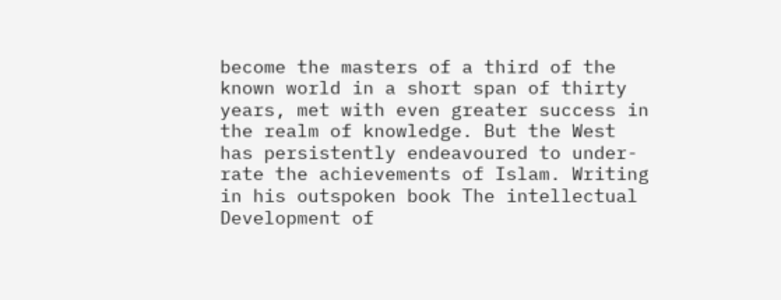become the masters of a third of the known world in a short span of thirty years, met with even greater success in the realm of knowledge. But the West has persistently endeavoured to under-rate the achievements of Islam. Writing in his outspoken book The intellectual Development of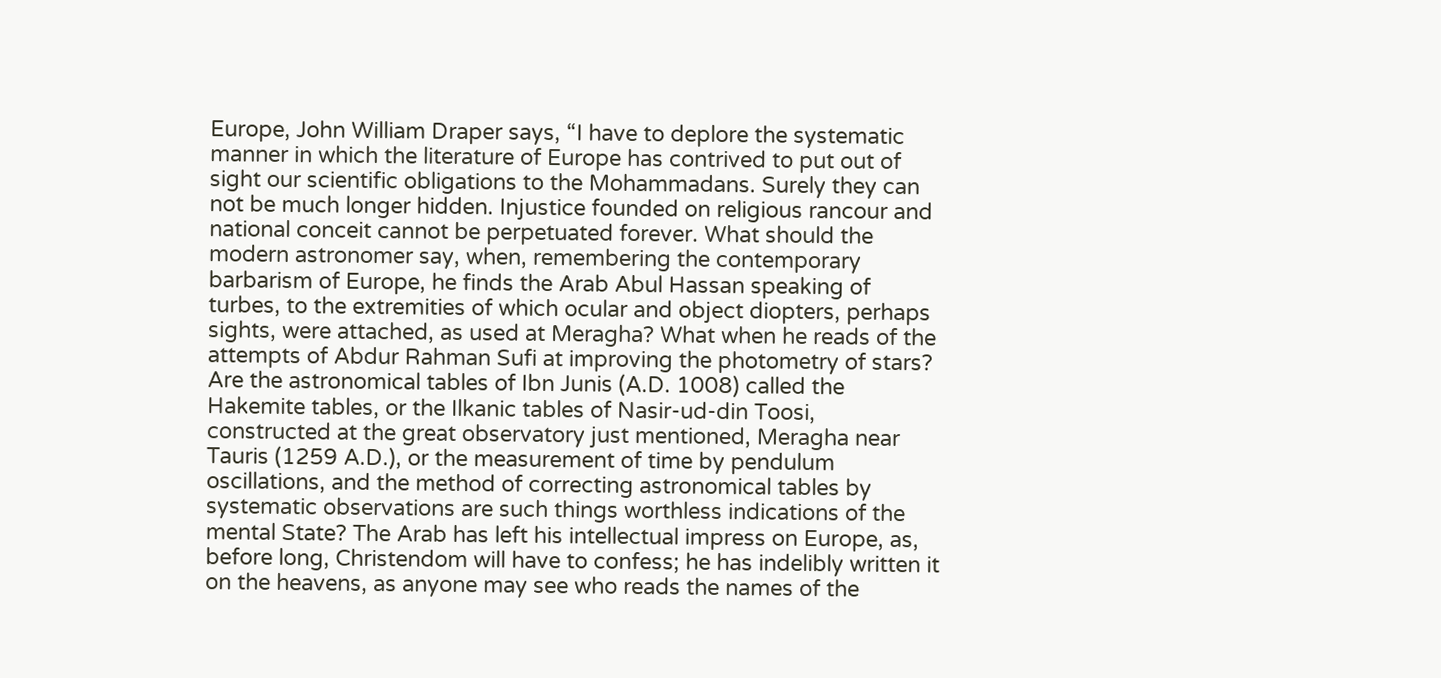Europe, John William Draper says, “I have to deplore the systematic manner in which the literature of Europe has contrived to put out of sight our scientific obligations to the Mohammadans. Surely they can not be much longer hidden. Injustice founded on religious rancour and national conceit cannot be perpetuated forever. What should the modern astronomer say, when, remembering the contemporary barbarism of Europe, he finds the Arab Abul Hassan speaking of turbes, to the extremities of which ocular and object diopters, perhaps sights, were attached, as used at Meragha? What when he reads of the attempts of Abdur Rahman Sufi at improving the photometry of stars? Are the astronomical tables of Ibn Junis (A.D. 1008) called the Hakemite tables, or the Ilkanic tables of Nasir-ud-din Toosi, constructed at the great observatory just mentioned, Meragha near Tauris (1259 A.D.), or the measurement of time by pendulum oscillations, and the method of correcting astronomical tables by systematic observations are such things worthless indications of the mental State? The Arab has left his intellectual impress on Europe, as, before long, Christendom will have to confess; he has indelibly written it on the heavens, as anyone may see who reads the names of the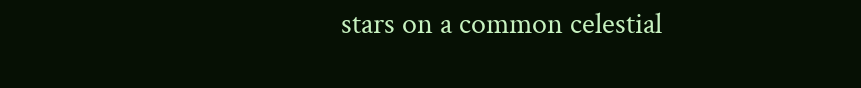stars on a common celestial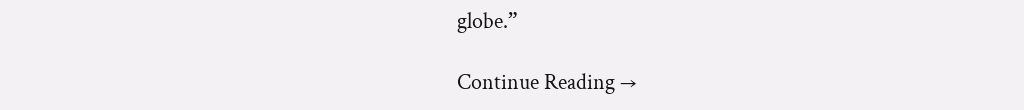globe.”

Continue Reading →